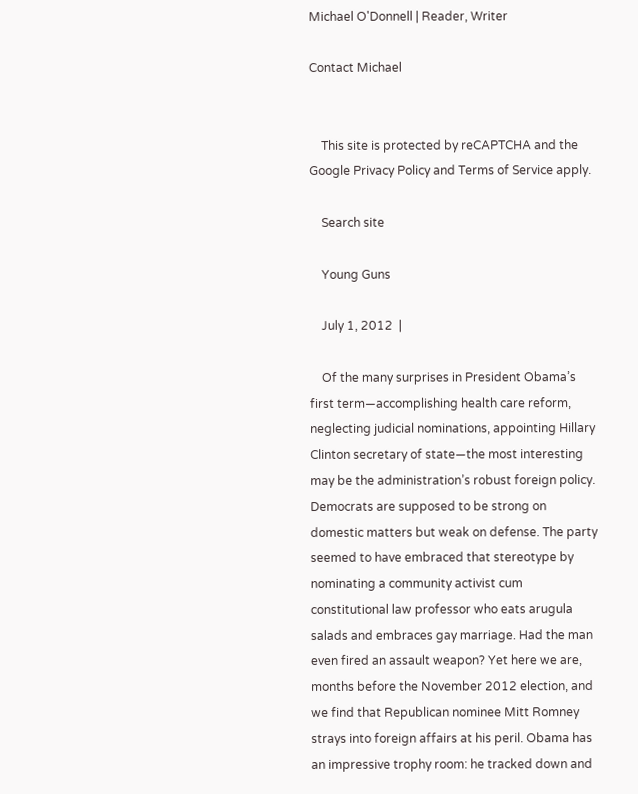Michael O'Donnell | Reader, Writer

Contact Michael


    This site is protected by reCAPTCHA and the Google Privacy Policy and Terms of Service apply.

    Search site

    Young Guns

    July 1, 2012  |

    Of the many surprises in President Obama’s first term—accomplishing health care reform, neglecting judicial nominations, appointing Hillary Clinton secretary of state—the most interesting may be the administration’s robust foreign policy. Democrats are supposed to be strong on domestic matters but weak on defense. The party seemed to have embraced that stereotype by nominating a community activist cum constitutional law professor who eats arugula salads and embraces gay marriage. Had the man even fired an assault weapon? Yet here we are, months before the November 2012 election, and we find that Republican nominee Mitt Romney strays into foreign affairs at his peril. Obama has an impressive trophy room: he tracked down and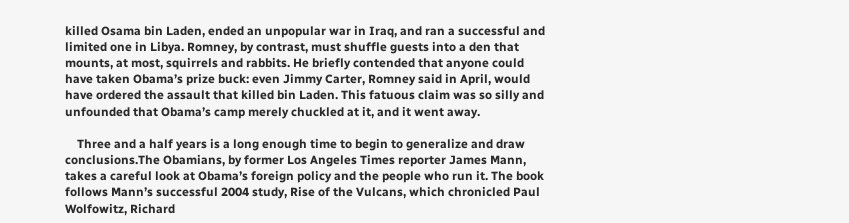killed Osama bin Laden, ended an unpopular war in Iraq, and ran a successful and limited one in Libya. Romney, by contrast, must shuffle guests into a den that mounts, at most, squirrels and rabbits. He briefly contended that anyone could have taken Obama’s prize buck: even Jimmy Carter, Romney said in April, would have ordered the assault that killed bin Laden. This fatuous claim was so silly and unfounded that Obama’s camp merely chuckled at it, and it went away.

    Three and a half years is a long enough time to begin to generalize and draw conclusions.The Obamians, by former Los Angeles Times reporter James Mann, takes a careful look at Obama’s foreign policy and the people who run it. The book follows Mann’s successful 2004 study, Rise of the Vulcans, which chronicled Paul Wolfowitz, Richard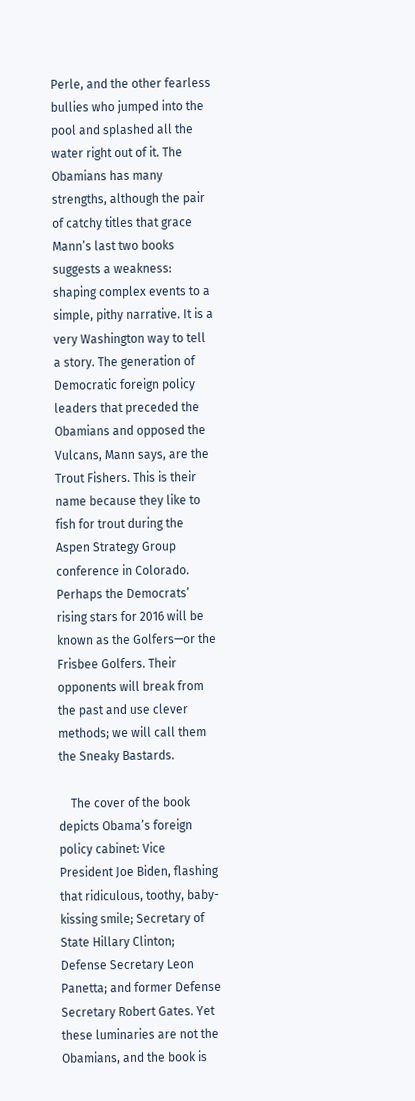Perle, and the other fearless bullies who jumped into the pool and splashed all the water right out of it. The Obamians has many strengths, although the pair of catchy titles that grace Mann’s last two books suggests a weakness: shaping complex events to a simple, pithy narrative. It is a very Washington way to tell a story. The generation of Democratic foreign policy leaders that preceded the Obamians and opposed the Vulcans, Mann says, are the Trout Fishers. This is their name because they like to fish for trout during the Aspen Strategy Group conference in Colorado. Perhaps the Democrats’ rising stars for 2016 will be known as the Golfers—or the Frisbee Golfers. Their opponents will break from the past and use clever methods; we will call them the Sneaky Bastards.

    The cover of the book depicts Obama’s foreign policy cabinet: Vice President Joe Biden, flashing that ridiculous, toothy, baby-kissing smile; Secretary of State Hillary Clinton; Defense Secretary Leon Panetta; and former Defense Secretary Robert Gates. Yet these luminaries are not the Obamians, and the book is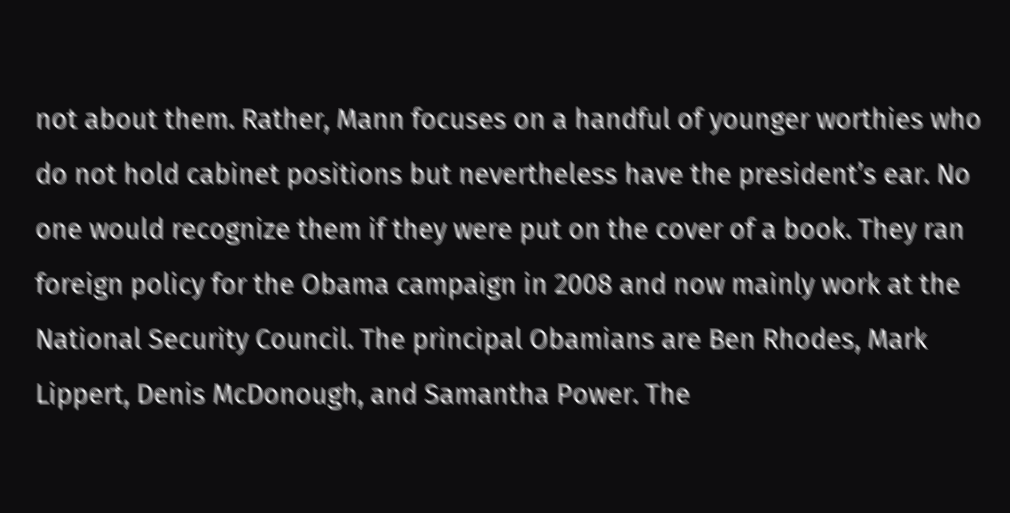not about them. Rather, Mann focuses on a handful of younger worthies who do not hold cabinet positions but nevertheless have the president’s ear. No one would recognize them if they were put on the cover of a book. They ran foreign policy for the Obama campaign in 2008 and now mainly work at the National Security Council. The principal Obamians are Ben Rhodes, Mark Lippert, Denis McDonough, and Samantha Power. The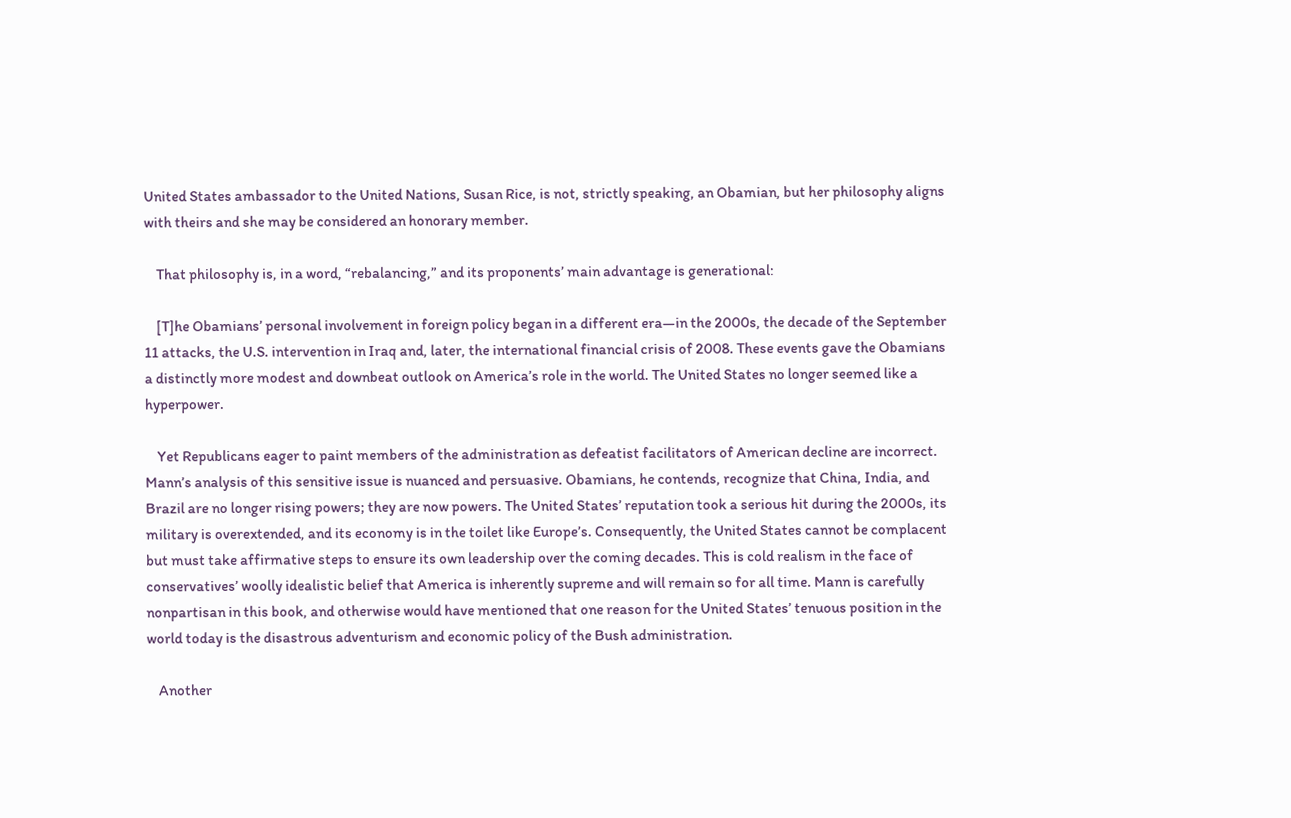United States ambassador to the United Nations, Susan Rice, is not, strictly speaking, an Obamian, but her philosophy aligns with theirs and she may be considered an honorary member.

    That philosophy is, in a word, “rebalancing,” and its proponents’ main advantage is generational:

    [T]he Obamians’ personal involvement in foreign policy began in a different era—in the 2000s, the decade of the September 11 attacks, the U.S. intervention in Iraq and, later, the international financial crisis of 2008. These events gave the Obamians a distinctly more modest and downbeat outlook on America’s role in the world. The United States no longer seemed like a hyperpower.

    Yet Republicans eager to paint members of the administration as defeatist facilitators of American decline are incorrect. Mann’s analysis of this sensitive issue is nuanced and persuasive. Obamians, he contends, recognize that China, India, and Brazil are no longer rising powers; they are now powers. The United States’ reputation took a serious hit during the 2000s, its military is overextended, and its economy is in the toilet like Europe’s. Consequently, the United States cannot be complacent but must take affirmative steps to ensure its own leadership over the coming decades. This is cold realism in the face of conservatives’ woolly idealistic belief that America is inherently supreme and will remain so for all time. Mann is carefully nonpartisan in this book, and otherwise would have mentioned that one reason for the United States’ tenuous position in the world today is the disastrous adventurism and economic policy of the Bush administration.

    Another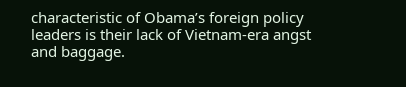characteristic of Obama’s foreign policy leaders is their lack of Vietnam-era angst and baggage.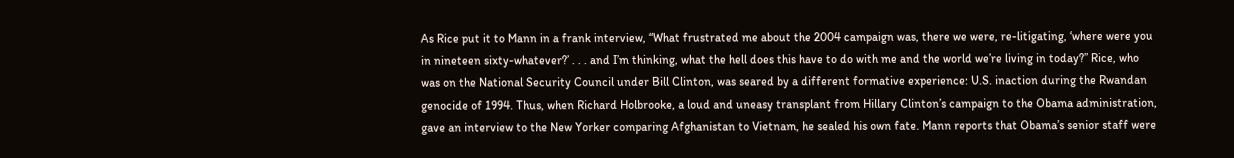As Rice put it to Mann in a frank interview, “What frustrated me about the 2004 campaign was, there we were, re-litigating, ‘where were you in nineteen sixty-whatever?’ . . . and I’m thinking, what the hell does this have to do with me and the world we’re living in today?” Rice, who was on the National Security Council under Bill Clinton, was seared by a different formative experience: U.S. inaction during the Rwandan genocide of 1994. Thus, when Richard Holbrooke, a loud and uneasy transplant from Hillary Clinton’s campaign to the Obama administration, gave an interview to the New Yorker comparing Afghanistan to Vietnam, he sealed his own fate. Mann reports that Obama’s senior staff were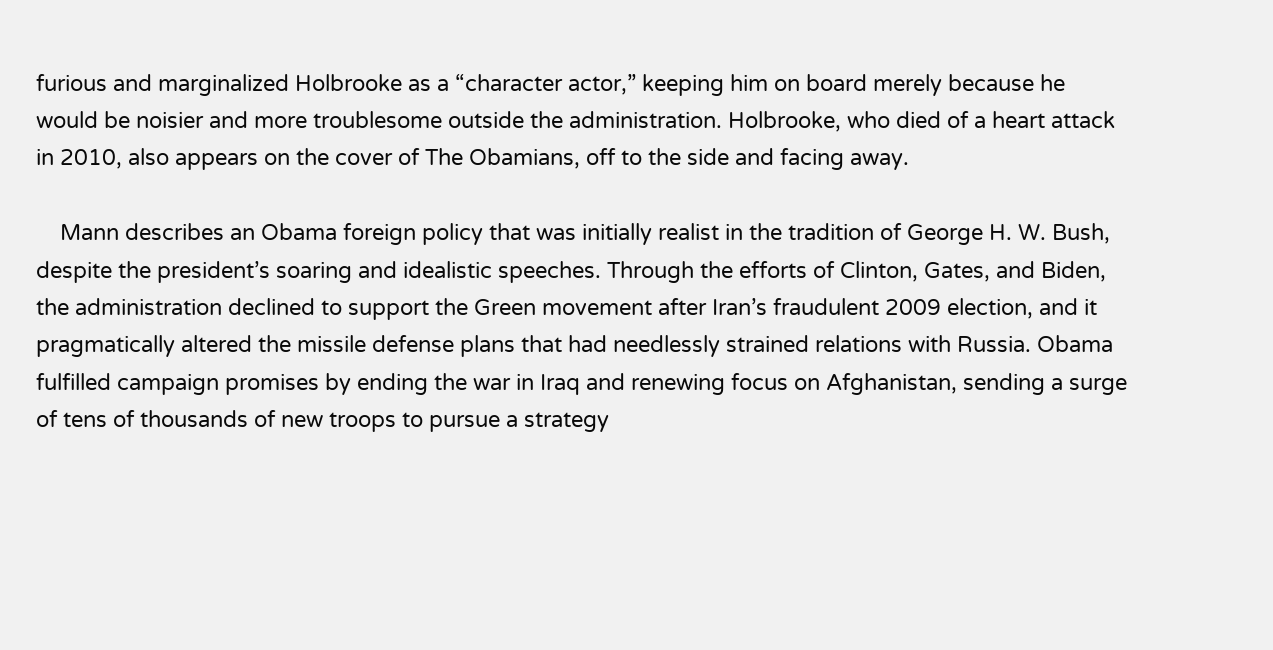furious and marginalized Holbrooke as a “character actor,” keeping him on board merely because he would be noisier and more troublesome outside the administration. Holbrooke, who died of a heart attack in 2010, also appears on the cover of The Obamians, off to the side and facing away.

    Mann describes an Obama foreign policy that was initially realist in the tradition of George H. W. Bush, despite the president’s soaring and idealistic speeches. Through the efforts of Clinton, Gates, and Biden, the administration declined to support the Green movement after Iran’s fraudulent 2009 election, and it pragmatically altered the missile defense plans that had needlessly strained relations with Russia. Obama fulfilled campaign promises by ending the war in Iraq and renewing focus on Afghanistan, sending a surge of tens of thousands of new troops to pursue a strategy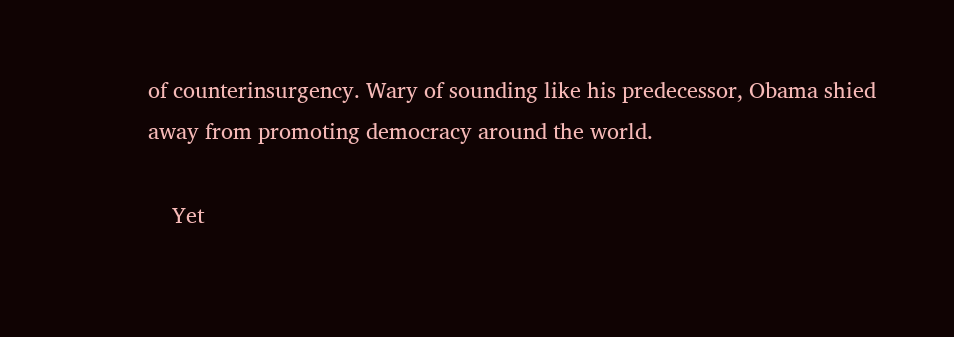of counterinsurgency. Wary of sounding like his predecessor, Obama shied away from promoting democracy around the world.

    Yet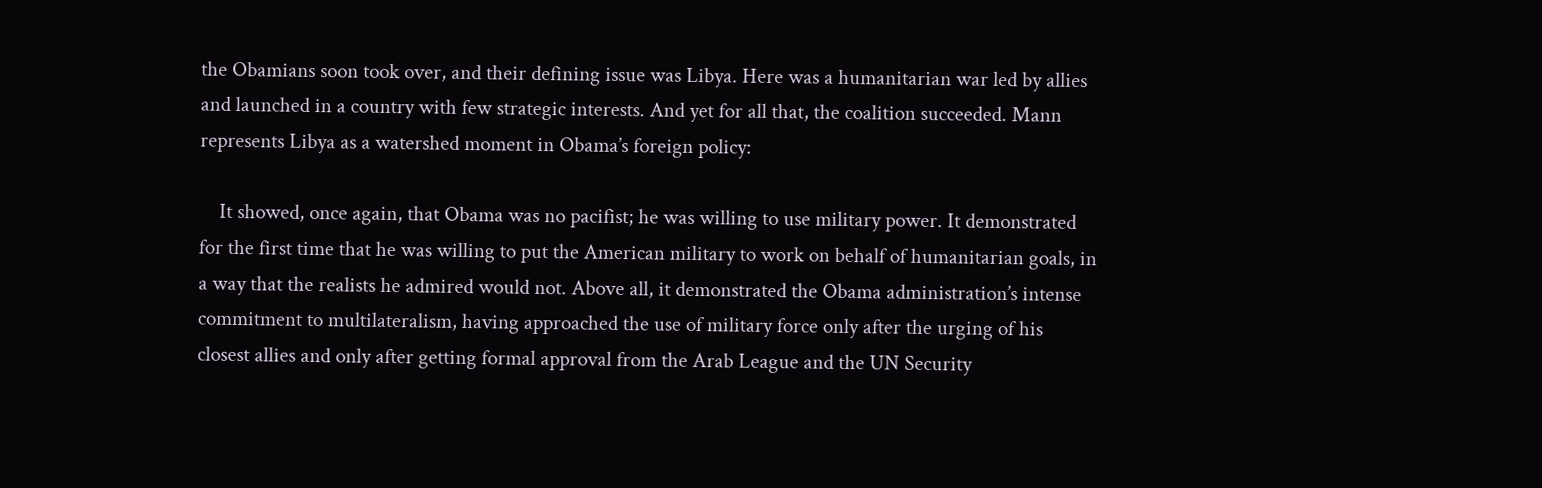the Obamians soon took over, and their defining issue was Libya. Here was a humanitarian war led by allies and launched in a country with few strategic interests. And yet for all that, the coalition succeeded. Mann represents Libya as a watershed moment in Obama’s foreign policy:

    It showed, once again, that Obama was no pacifist; he was willing to use military power. It demonstrated for the first time that he was willing to put the American military to work on behalf of humanitarian goals, in a way that the realists he admired would not. Above all, it demonstrated the Obama administration’s intense commitment to multilateralism, having approached the use of military force only after the urging of his closest allies and only after getting formal approval from the Arab League and the UN Security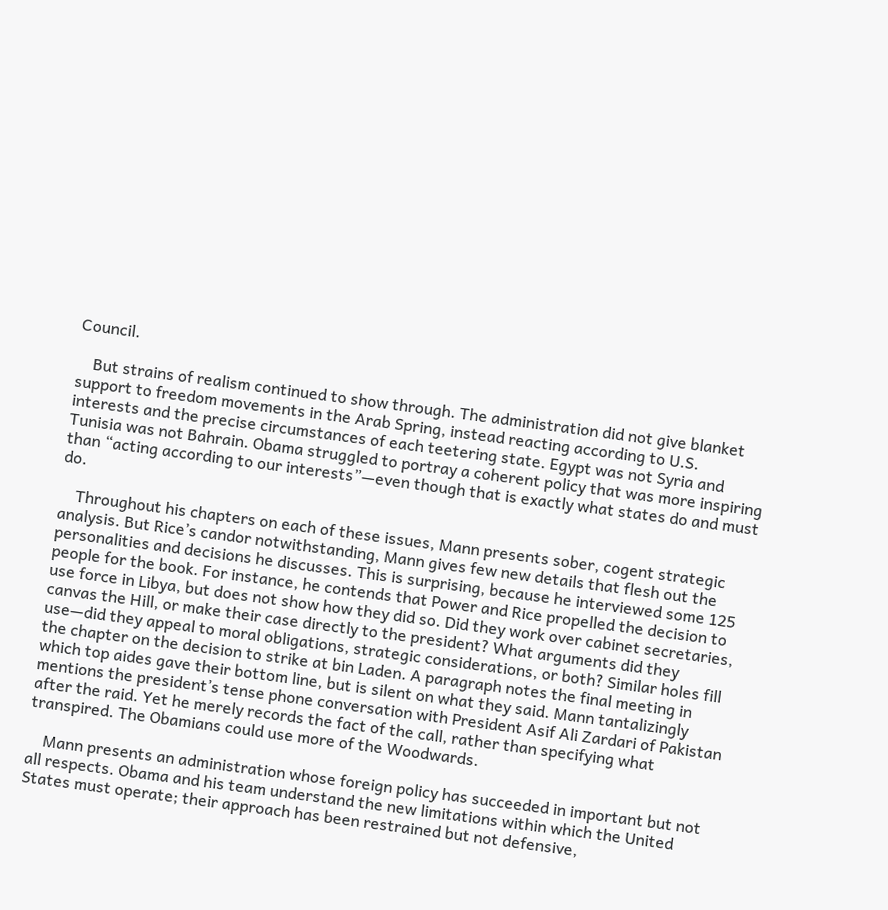Council.

    But strains of realism continued to show through. The administration did not give blanket support to freedom movements in the Arab Spring, instead reacting according to U.S. interests and the precise circumstances of each teetering state. Egypt was not Syria and Tunisia was not Bahrain. Obama struggled to portray a coherent policy that was more inspiring than “acting according to our interests”—even though that is exactly what states do and must do.

    Throughout his chapters on each of these issues, Mann presents sober, cogent strategic analysis. But Rice’s candor notwithstanding, Mann gives few new details that flesh out the personalities and decisions he discusses. This is surprising, because he interviewed some 125 people for the book. For instance, he contends that Power and Rice propelled the decision to use force in Libya, but does not show how they did so. Did they work over cabinet secretaries, canvas the Hill, or make their case directly to the president? What arguments did they use—did they appeal to moral obligations, strategic considerations, or both? Similar holes fill the chapter on the decision to strike at bin Laden. A paragraph notes the final meeting in which top aides gave their bottom line, but is silent on what they said. Mann tantalizingly mentions the president’s tense phone conversation with President Asif Ali Zardari of Pakistan after the raid. Yet he merely records the fact of the call, rather than specifying what transpired. The Obamians could use more of the Woodwards.

    Mann presents an administration whose foreign policy has succeeded in important but not all respects. Obama and his team understand the new limitations within which the United States must operate; their approach has been restrained but not defensive,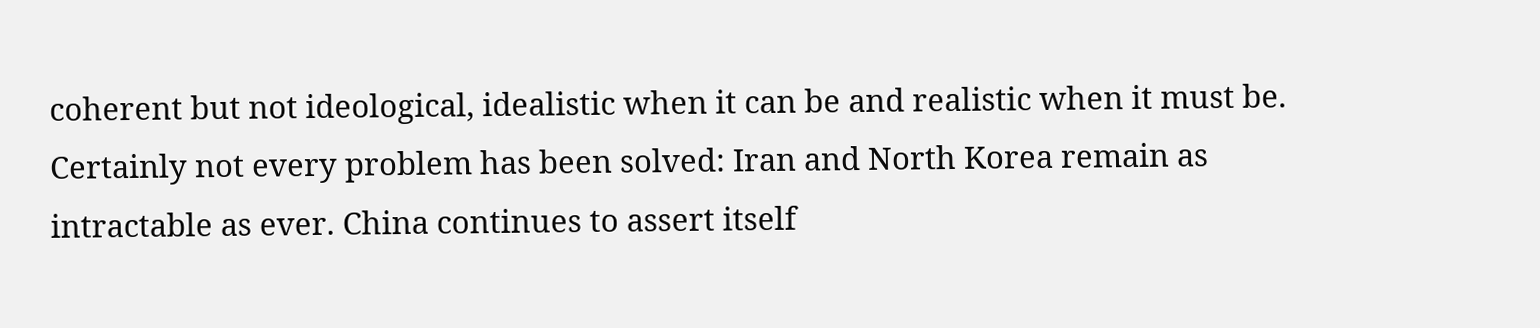coherent but not ideological, idealistic when it can be and realistic when it must be. Certainly not every problem has been solved: Iran and North Korea remain as intractable as ever. China continues to assert itself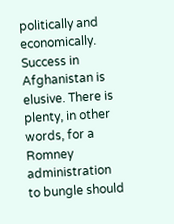politically and economically. Success in Afghanistan is elusive. There is plenty, in other words, for a Romney administration to bungle should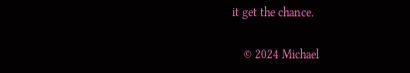it get the chance.

    © 2024 Michael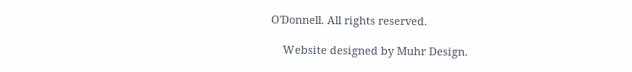O'Donnell. All rights reserved.

    Website designed by Muhr Design.